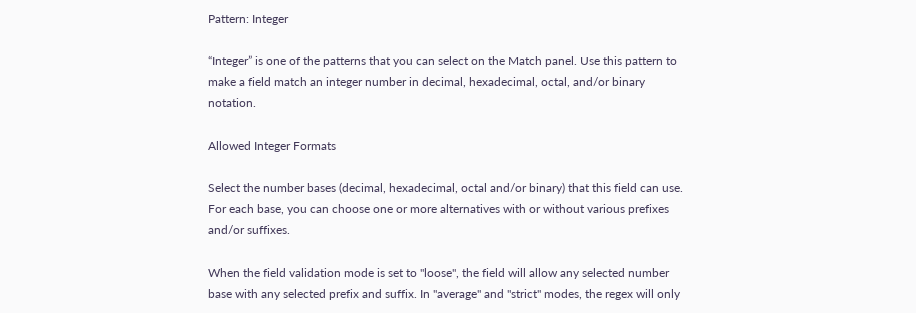Pattern: Integer

“Integer” is one of the patterns that you can select on the Match panel. Use this pattern to make a field match an integer number in decimal, hexadecimal, octal, and/or binary notation.

Allowed Integer Formats

Select the number bases (decimal, hexadecimal, octal and/or binary) that this field can use. For each base, you can choose one or more alternatives with or without various prefixes and/or suffixes.

When the field validation mode is set to "loose", the field will allow any selected number base with any selected prefix and suffix. In "average" and "strict" modes, the regex will only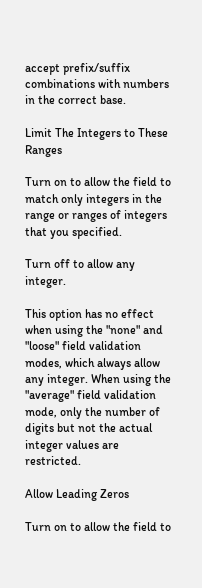accept prefix/suffix combinations with numbers in the correct base.

Limit The Integers to These Ranges

Turn on to allow the field to match only integers in the range or ranges of integers that you specified.

Turn off to allow any integer.

This option has no effect when using the "none" and "loose" field validation modes, which always allow any integer. When using the "average" field validation mode, only the number of digits but not the actual integer values are restricted.

Allow Leading Zeros

Turn on to allow the field to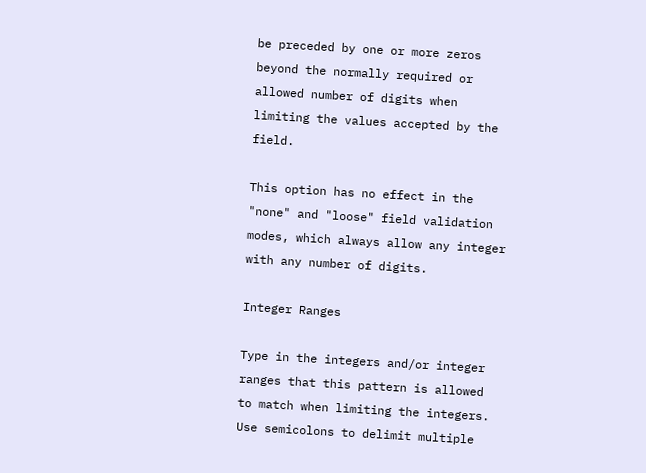be preceded by one or more zeros beyond the normally required or allowed number of digits when limiting the values accepted by the field.

This option has no effect in the "none" and "loose" field validation modes, which always allow any integer with any number of digits.

Integer Ranges

Type in the integers and/or integer ranges that this pattern is allowed to match when limiting the integers. Use semicolons to delimit multiple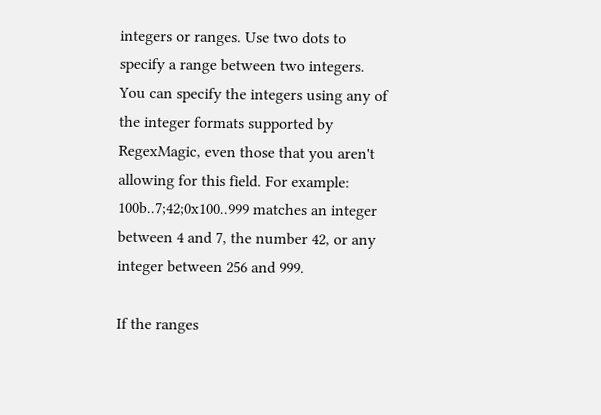integers or ranges. Use two dots to specify a range between two integers. You can specify the integers using any of the integer formats supported by RegexMagic, even those that you aren't allowing for this field. For example: 100b..7;42;0x100..999 matches an integer between 4 and 7, the number 42, or any integer between 256 and 999.

If the ranges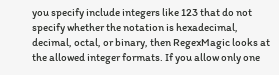you specify include integers like 123 that do not specify whether the notation is hexadecimal, decimal, octal, or binary, then RegexMagic looks at the allowed integer formats. If you allow only one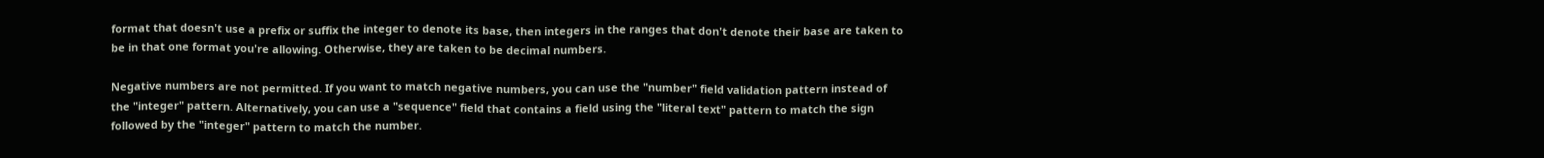format that doesn't use a prefix or suffix the integer to denote its base, then integers in the ranges that don't denote their base are taken to be in that one format you're allowing. Otherwise, they are taken to be decimal numbers.

Negative numbers are not permitted. If you want to match negative numbers, you can use the "number" field validation pattern instead of the "integer" pattern. Alternatively, you can use a "sequence" field that contains a field using the "literal text" pattern to match the sign followed by the "integer" pattern to match the number.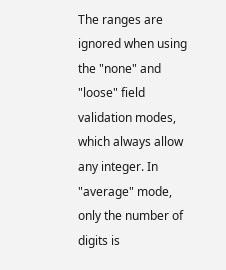The ranges are ignored when using the "none" and "loose" field validation modes, which always allow any integer. In "average" mode, only the number of digits is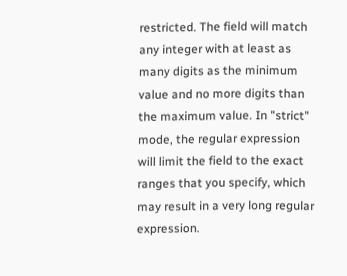restricted. The field will match any integer with at least as many digits as the minimum value and no more digits than the maximum value. In "strict" mode, the regular expression will limit the field to the exact ranges that you specify, which may result in a very long regular expression.